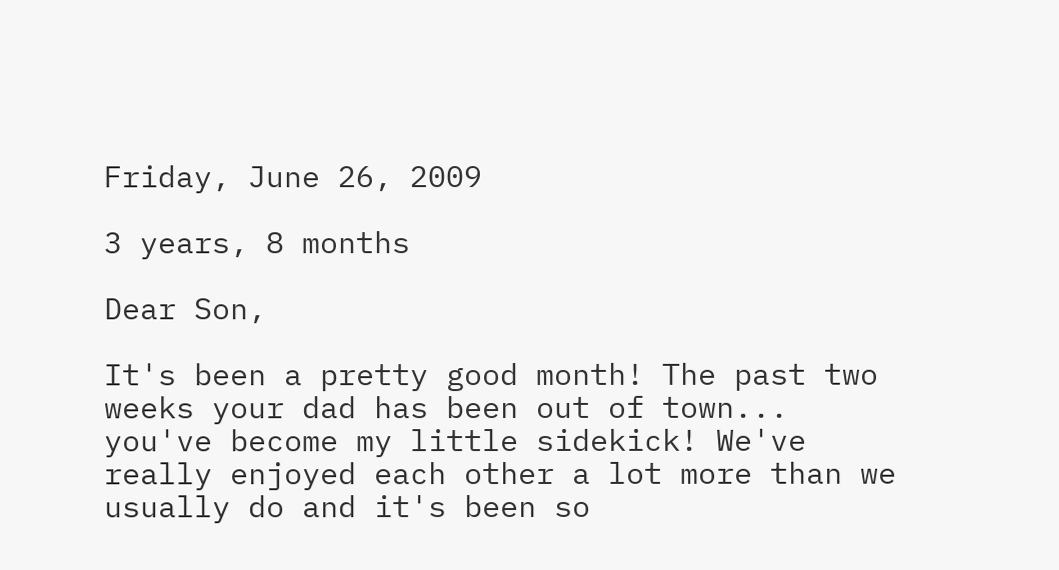Friday, June 26, 2009

3 years, 8 months

Dear Son,

It's been a pretty good month! The past two weeks your dad has been out of town... you've become my little sidekick! We've really enjoyed each other a lot more than we usually do and it's been so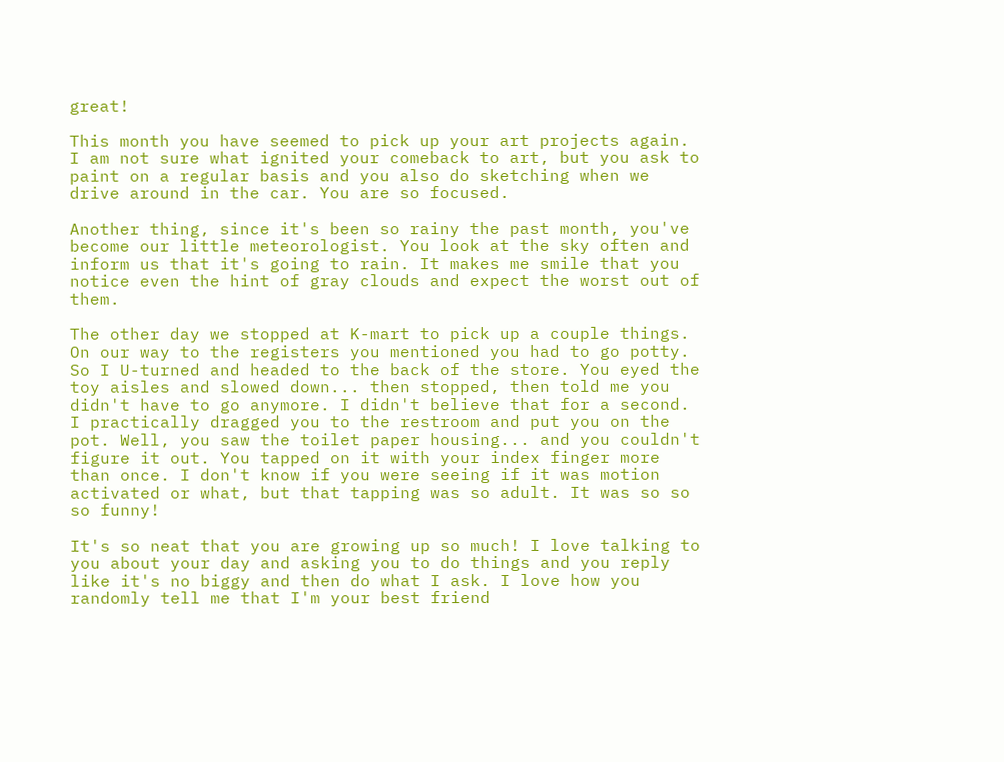great!

This month you have seemed to pick up your art projects again. I am not sure what ignited your comeback to art, but you ask to paint on a regular basis and you also do sketching when we drive around in the car. You are so focused.

Another thing, since it's been so rainy the past month, you've become our little meteorologist. You look at the sky often and inform us that it's going to rain. It makes me smile that you notice even the hint of gray clouds and expect the worst out of them.

The other day we stopped at K-mart to pick up a couple things. On our way to the registers you mentioned you had to go potty. So I U-turned and headed to the back of the store. You eyed the toy aisles and slowed down... then stopped, then told me you didn't have to go anymore. I didn't believe that for a second. I practically dragged you to the restroom and put you on the pot. Well, you saw the toilet paper housing... and you couldn't figure it out. You tapped on it with your index finger more than once. I don't know if you were seeing if it was motion activated or what, but that tapping was so adult. It was so so so funny!

It's so neat that you are growing up so much! I love talking to you about your day and asking you to do things and you reply like it's no biggy and then do what I ask. I love how you randomly tell me that I'm your best friend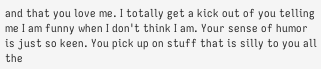and that you love me. I totally get a kick out of you telling me I am funny when I don't think I am. Your sense of humor is just so keen. You pick up on stuff that is silly to you all the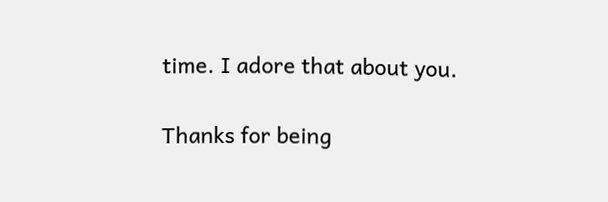time. I adore that about you.

Thanks for being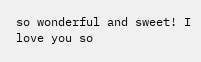so wonderful and sweet! I love you so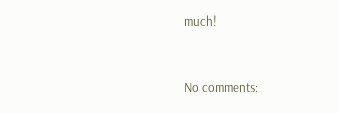much!


No comments: